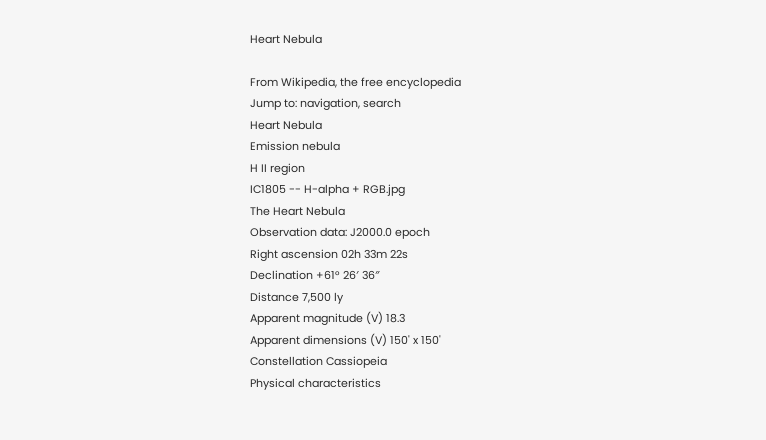Heart Nebula

From Wikipedia, the free encyclopedia
Jump to: navigation, search
Heart Nebula
Emission nebula
H II region
IC1805 -- H-alpha + RGB.jpg
The Heart Nebula
Observation data: J2000.0 epoch
Right ascension 02h 33m 22s
Declination +61° 26′ 36″
Distance 7,500 ly
Apparent magnitude (V) 18.3
Apparent dimensions (V) 150' x 150'
Constellation Cassiopeia
Physical characteristics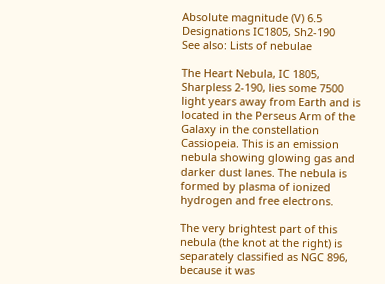Absolute magnitude (V) 6.5
Designations IC1805, Sh2-190
See also: Lists of nebulae

The Heart Nebula, IC 1805, Sharpless 2-190, lies some 7500 light years away from Earth and is located in the Perseus Arm of the Galaxy in the constellation Cassiopeia. This is an emission nebula showing glowing gas and darker dust lanes. The nebula is formed by plasma of ionized hydrogen and free electrons.

The very brightest part of this nebula (the knot at the right) is separately classified as NGC 896, because it was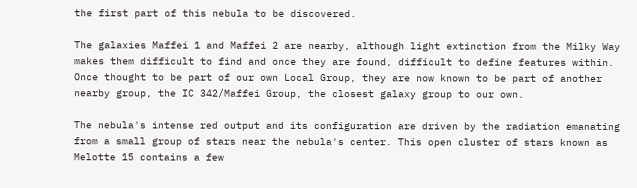the first part of this nebula to be discovered.

The galaxies Maffei 1 and Maffei 2 are nearby, although light extinction from the Milky Way makes them difficult to find and once they are found, difficult to define features within. Once thought to be part of our own Local Group, they are now known to be part of another nearby group, the IC 342/Maffei Group, the closest galaxy group to our own.

The nebula's intense red output and its configuration are driven by the radiation emanating from a small group of stars near the nebula's center. This open cluster of stars known as Melotte 15 contains a few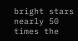bright stars nearly 50 times the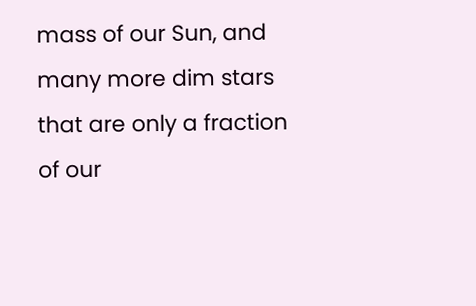mass of our Sun, and many more dim stars that are only a fraction of our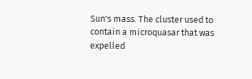Sun's mass. The cluster used to contain a microquasar that was expelled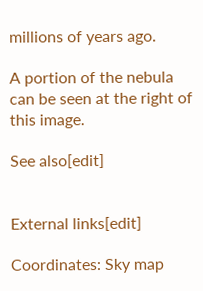millions of years ago.

A portion of the nebula can be seen at the right of this image.

See also[edit]


External links[edit]

Coordinates: Sky map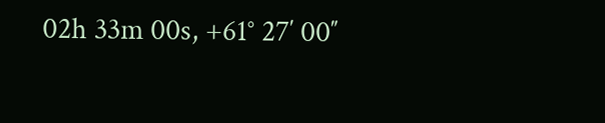02h 33m 00s, +61° 27′ 00″